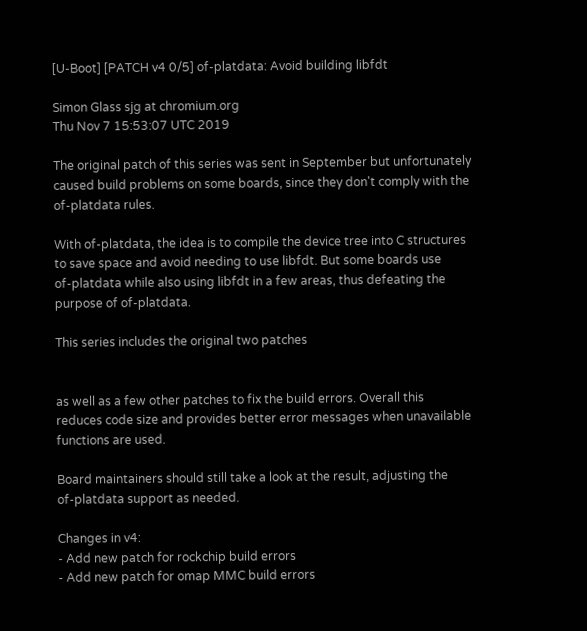[U-Boot] [PATCH v4 0/5] of-platdata: Avoid building libfdt

Simon Glass sjg at chromium.org
Thu Nov 7 15:53:07 UTC 2019

The original patch of this series was sent in September but unfortunately
caused build problems on some boards, since they don't comply with the
of-platdata rules.

With of-platdata, the idea is to compile the device tree into C structures
to save space and avoid needing to use libfdt. But some boards use
of-platdata while also using libfdt in a few areas, thus defeating the
purpose of of-platdata.

This series includes the original two patches


as well as a few other patches to fix the build errors. Overall this
reduces code size and provides better error messages when unavailable
functions are used.

Board maintainers should still take a look at the result, adjusting the
of-platdata support as needed.

Changes in v4:
- Add new patch for rockchip build errors
- Add new patch for omap MMC build errors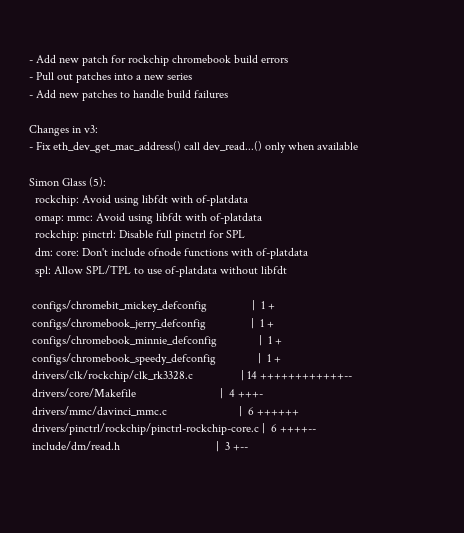- Add new patch for rockchip chromebook build errors
- Pull out patches into a new series
- Add new patches to handle build failures

Changes in v3:
- Fix eth_dev_get_mac_address() call dev_read...() only when available

Simon Glass (5):
  rockchip: Avoid using libfdt with of-platdata
  omap: mmc: Avoid using libfdt with of-platdata
  rockchip: pinctrl: Disable full pinctrl for SPL
  dm: core: Don't include ofnode functions with of-platdata
  spl: Allow SPL/TPL to use of-platdata without libfdt

 configs/chromebit_mickey_defconfig               |  1 +
 configs/chromebook_jerry_defconfig               |  1 +
 configs/chromebook_minnie_defconfig              |  1 +
 configs/chromebook_speedy_defconfig              |  1 +
 drivers/clk/rockchip/clk_rk3328.c                | 14 ++++++++++++--
 drivers/core/Makefile                            |  4 +++-
 drivers/mmc/davinci_mmc.c                        |  6 ++++++
 drivers/pinctrl/rockchip/pinctrl-rockchip-core.c |  6 ++++--
 include/dm/read.h                                |  3 +--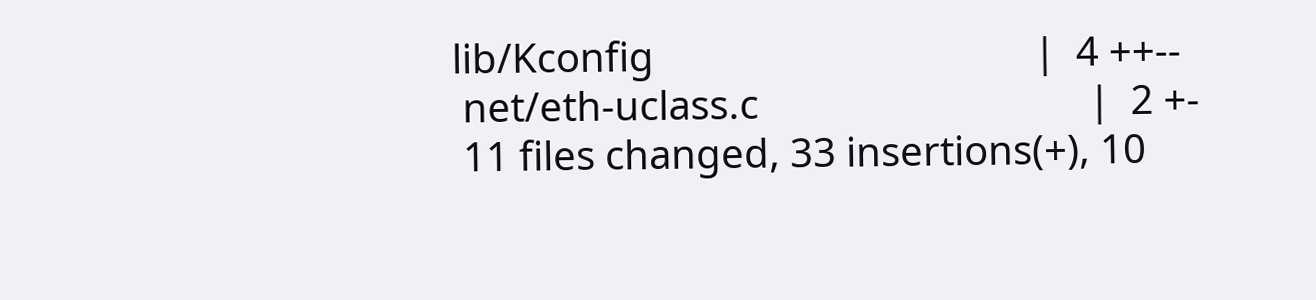lib/Kconfig                                      |  4 ++--
 net/eth-uclass.c                                 |  2 +-
 11 files changed, 33 insertions(+), 10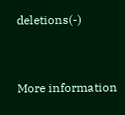deletions(-)


More information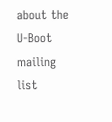about the U-Boot mailing list